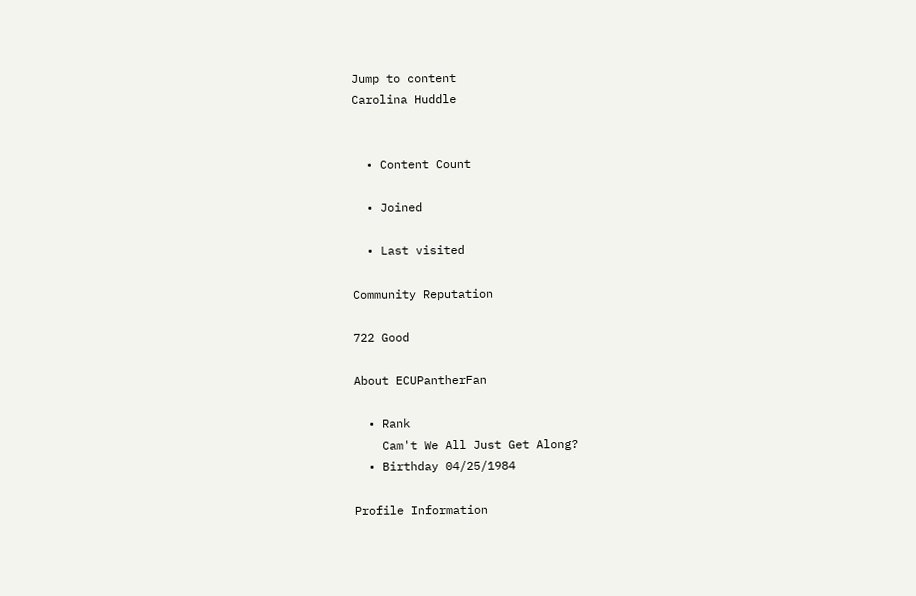Jump to content
Carolina Huddle


  • Content Count

  • Joined

  • Last visited

Community Reputation

722 Good

About ECUPantherFan

  • Rank
    Cam't We All Just Get Along?
  • Birthday 04/25/1984

Profile Information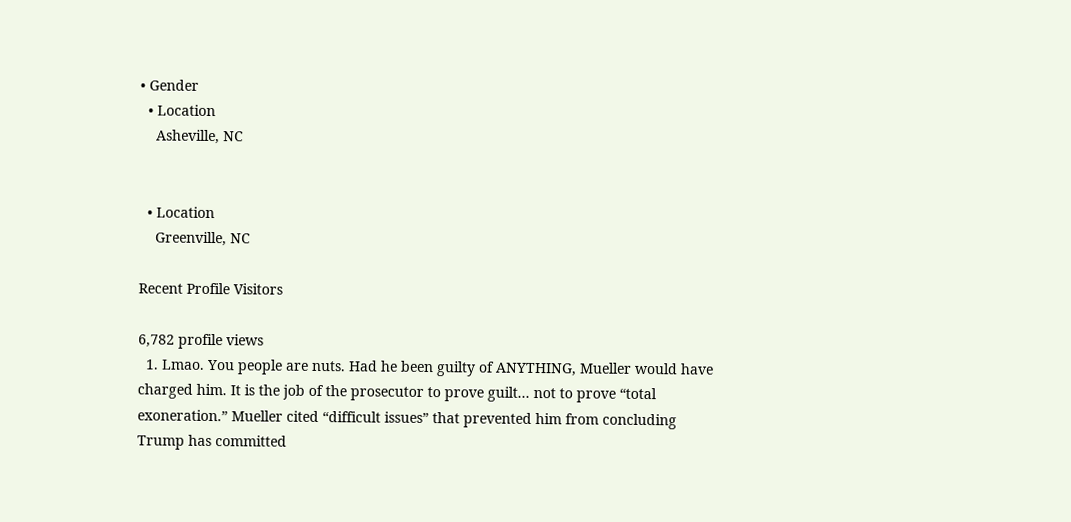• Gender
  • Location
    Asheville, NC


  • Location
    Greenville, NC

Recent Profile Visitors

6,782 profile views
  1. Lmao. You people are nuts. Had he been guilty of ANYTHING, Mueller would have charged him. It is the job of the prosecutor to prove guilt... not to prove “total exoneration.” Mueller cited “difficult issues” that prevented him from concluding Trump has committed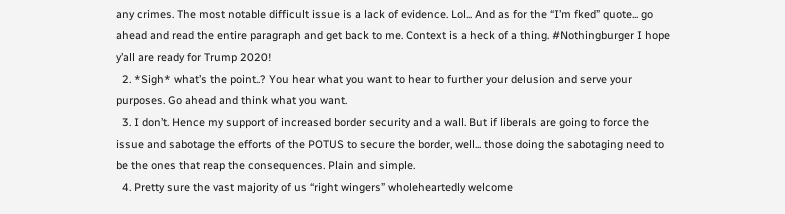any crimes. The most notable difficult issue is a lack of evidence. Lol... And as for the “I’m fked” quote... go ahead and read the entire paragraph and get back to me. Context is a heck of a thing. #Nothingburger I hope y’all are ready for Trump 2020!
  2. *Sigh* what’s the point..? You hear what you want to hear to further your delusion and serve your purposes. Go ahead and think what you want.
  3. I don’t. Hence my support of increased border security and a wall. But if liberals are going to force the issue and sabotage the efforts of the POTUS to secure the border, well... those doing the sabotaging need to be the ones that reap the consequences. Plain and simple.
  4. Pretty sure the vast majority of us “right wingers” wholeheartedly welcome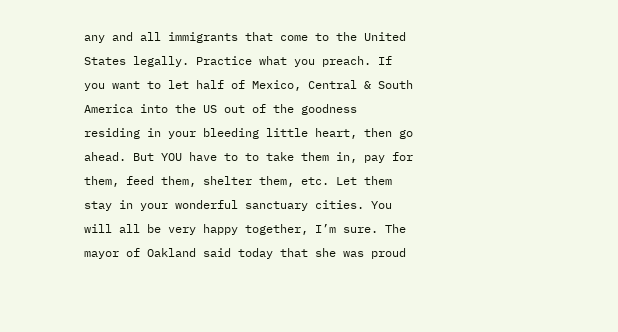any and all immigrants that come to the United States legally. Practice what you preach. If you want to let half of Mexico, Central & South America into the US out of the goodness residing in your bleeding little heart, then go ahead. But YOU have to to take them in, pay for them, feed them, shelter them, etc. Let them stay in your wonderful sanctuary cities. You will all be very happy together, I’m sure. The mayor of Oakland said today that she was proud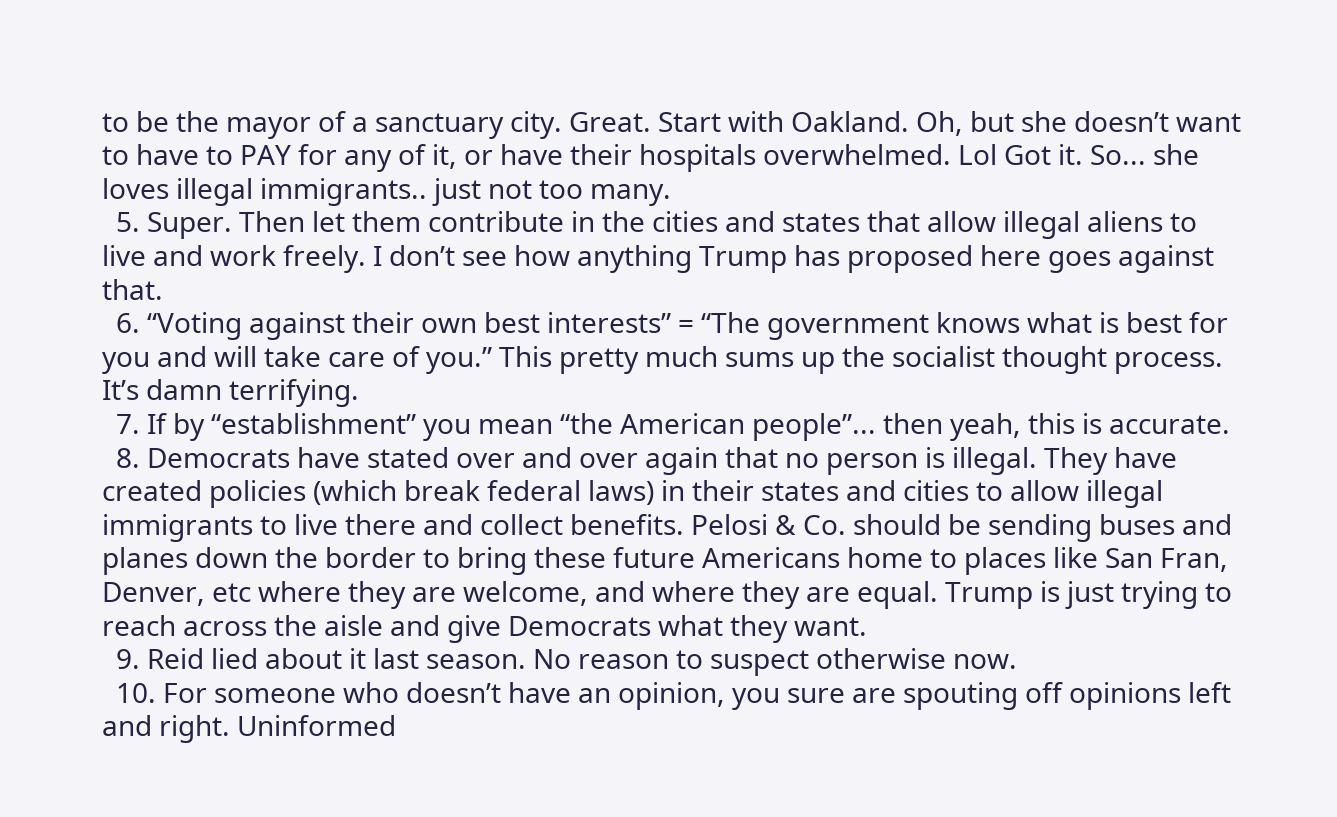to be the mayor of a sanctuary city. Great. Start with Oakland. Oh, but she doesn’t want to have to PAY for any of it, or have their hospitals overwhelmed. Lol Got it. So... she loves illegal immigrants.. just not too many.
  5. Super. Then let them contribute in the cities and states that allow illegal aliens to live and work freely. I don’t see how anything Trump has proposed here goes against that.
  6. “Voting against their own best interests” = “The government knows what is best for you and will take care of you.” This pretty much sums up the socialist thought process. It’s damn terrifying.
  7. If by “establishment” you mean “the American people”... then yeah, this is accurate.
  8. Democrats have stated over and over again that no person is illegal. They have created policies (which break federal laws) in their states and cities to allow illegal immigrants to live there and collect benefits. Pelosi & Co. should be sending buses and planes down the border to bring these future Americans home to places like San Fran, Denver, etc where they are welcome, and where they are equal. Trump is just trying to reach across the aisle and give Democrats what they want.
  9. Reid lied about it last season. No reason to suspect otherwise now.
  10. For someone who doesn’t have an opinion, you sure are spouting off opinions left and right. Uninformed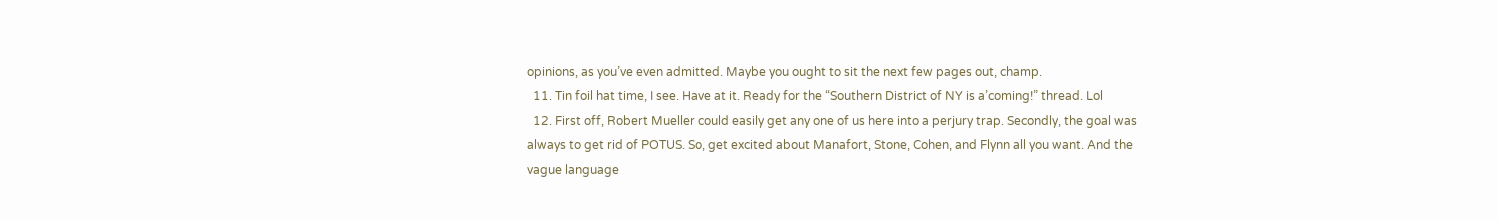opinions, as you’ve even admitted. Maybe you ought to sit the next few pages out, champ.
  11. Tin foil hat time, I see. Have at it. Ready for the “Southern District of NY is a’coming!” thread. Lol
  12. First off, Robert Mueller could easily get any one of us here into a perjury trap. Secondly, the goal was always to get rid of POTUS. So, get excited about Manafort, Stone, Cohen, and Flynn all you want. And the vague language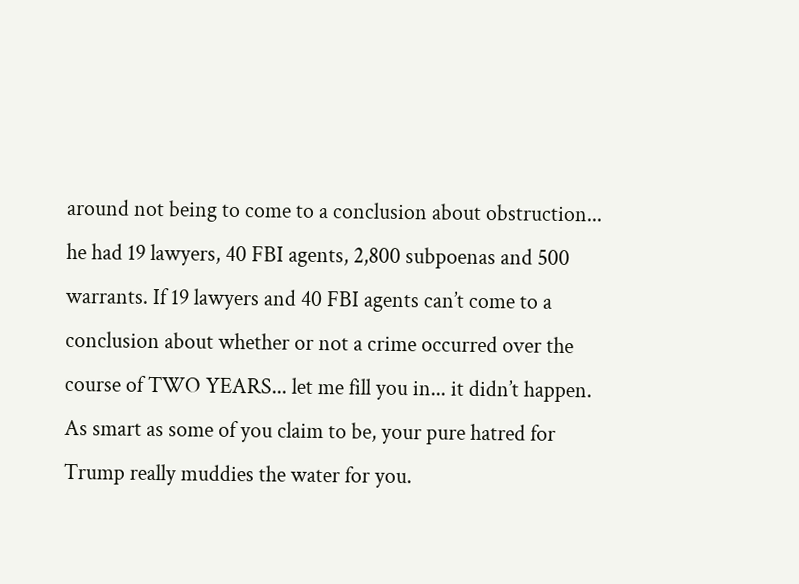around not being to come to a conclusion about obstruction... he had 19 lawyers, 40 FBI agents, 2,800 subpoenas and 500 warrants. If 19 lawyers and 40 FBI agents can’t come to a conclusion about whether or not a crime occurred over the course of TWO YEARS... let me fill you in... it didn’t happen. As smart as some of you claim to be, your pure hatred for Trump really muddies the water for you.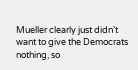Mueller clearly just didn’t want to give the Democrats nothing, so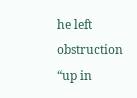he left obstruction “up in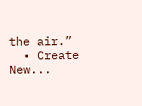the air.”
  • Create New...